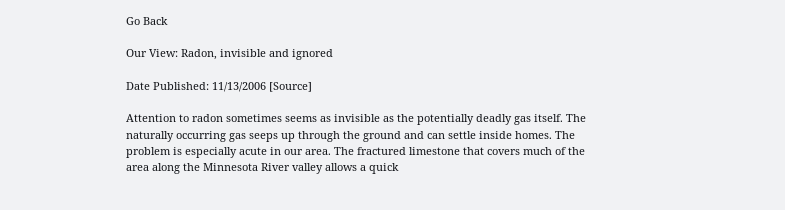Go Back

Our View: Radon, invisible and ignored

Date Published: 11/13/2006 [Source]

Attention to radon sometimes seems as invisible as the potentially deadly gas itself. The naturally occurring gas seeps up through the ground and can settle inside homes. The problem is especially acute in our area. The fractured limestone that covers much of the area along the Minnesota River valley allows a quick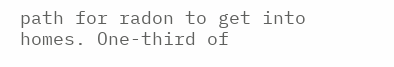path for radon to get into homes. One-third of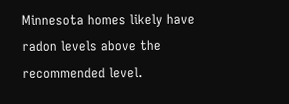Minnesota homes likely have radon levels above the recommended level.